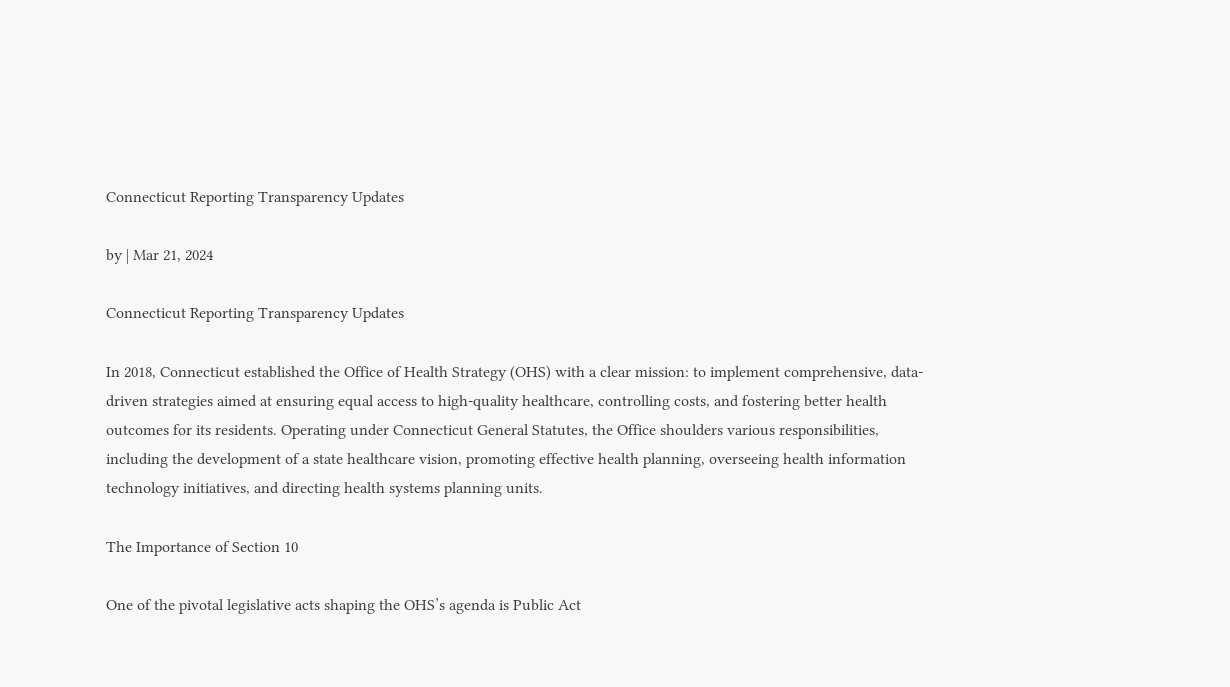Connecticut Reporting Transparency Updates

by | Mar 21, 2024

Connecticut Reporting Transparency Updates

In 2018, Connecticut established the Office of Health Strategy (OHS) with a clear mission: to implement comprehensive, data-driven strategies aimed at ensuring equal access to high-quality healthcare, controlling costs, and fostering better health outcomes for its residents. Operating under Connecticut General Statutes, the Office shoulders various responsibilities, including the development of a state healthcare vision, promoting effective health planning, overseeing health information technology initiatives, and directing health systems planning units.

The Importance of Section 10

One of the pivotal legislative acts shaping the OHS’s agenda is Public Act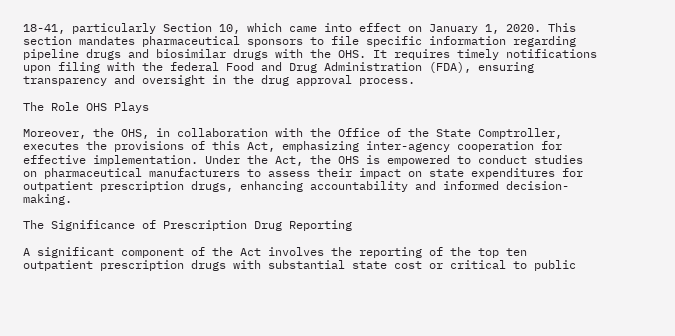18-41, particularly Section 10, which came into effect on January 1, 2020. This section mandates pharmaceutical sponsors to file specific information regarding pipeline drugs and biosimilar drugs with the OHS. It requires timely notifications upon filing with the federal Food and Drug Administration (FDA), ensuring transparency and oversight in the drug approval process.

The Role OHS Plays

Moreover, the OHS, in collaboration with the Office of the State Comptroller, executes the provisions of this Act, emphasizing inter-agency cooperation for effective implementation. Under the Act, the OHS is empowered to conduct studies on pharmaceutical manufacturers to assess their impact on state expenditures for outpatient prescription drugs, enhancing accountability and informed decision-making.

The Significance of Prescription Drug Reporting

A significant component of the Act involves the reporting of the top ten outpatient prescription drugs with substantial state cost or critical to public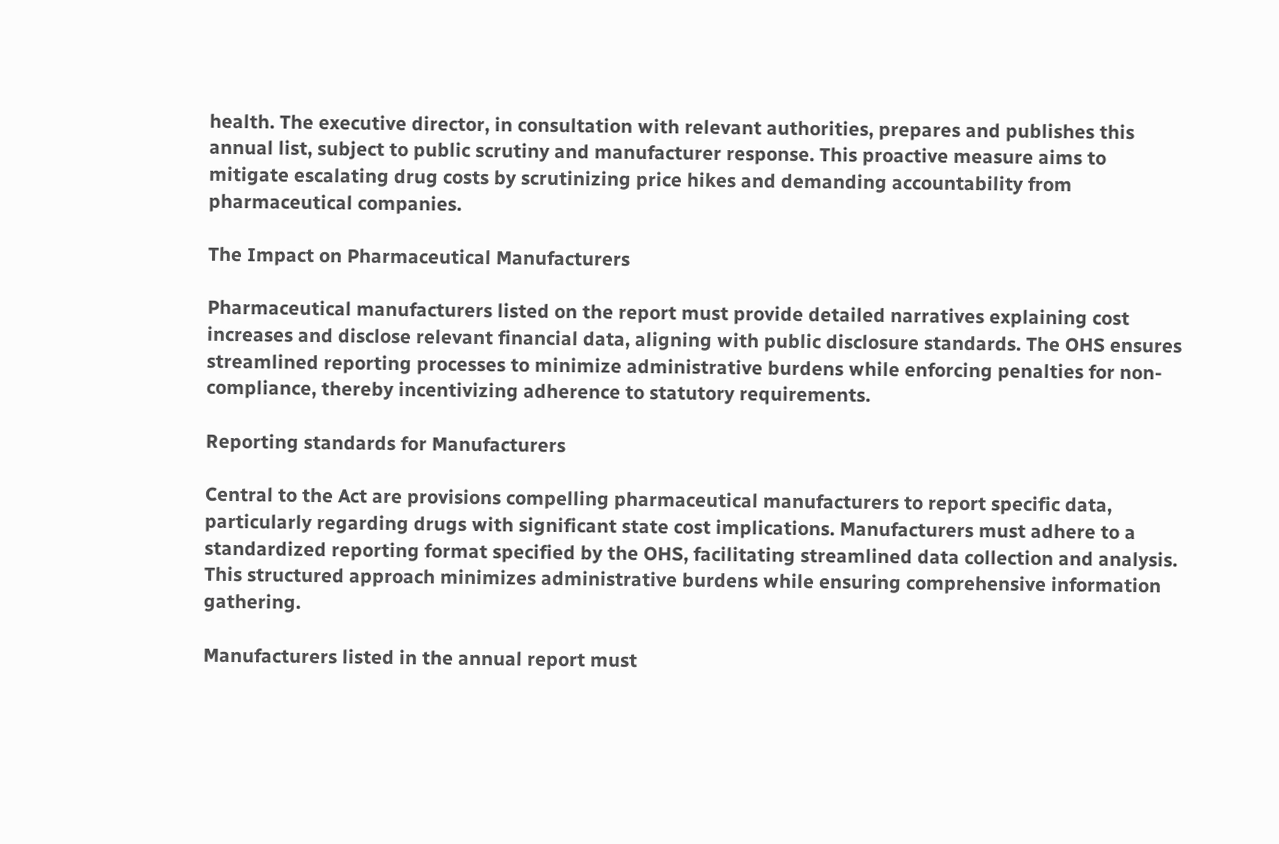health. The executive director, in consultation with relevant authorities, prepares and publishes this annual list, subject to public scrutiny and manufacturer response. This proactive measure aims to mitigate escalating drug costs by scrutinizing price hikes and demanding accountability from pharmaceutical companies.

The Impact on Pharmaceutical Manufacturers

Pharmaceutical manufacturers listed on the report must provide detailed narratives explaining cost increases and disclose relevant financial data, aligning with public disclosure standards. The OHS ensures streamlined reporting processes to minimize administrative burdens while enforcing penalties for non-compliance, thereby incentivizing adherence to statutory requirements.

Reporting standards for Manufacturers

Central to the Act are provisions compelling pharmaceutical manufacturers to report specific data, particularly regarding drugs with significant state cost implications. Manufacturers must adhere to a standardized reporting format specified by the OHS, facilitating streamlined data collection and analysis. This structured approach minimizes administrative burdens while ensuring comprehensive information gathering.

Manufacturers listed in the annual report must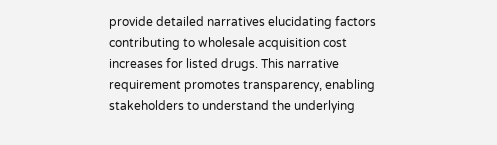provide detailed narratives elucidating factors contributing to wholesale acquisition cost increases for listed drugs. This narrative requirement promotes transparency, enabling stakeholders to understand the underlying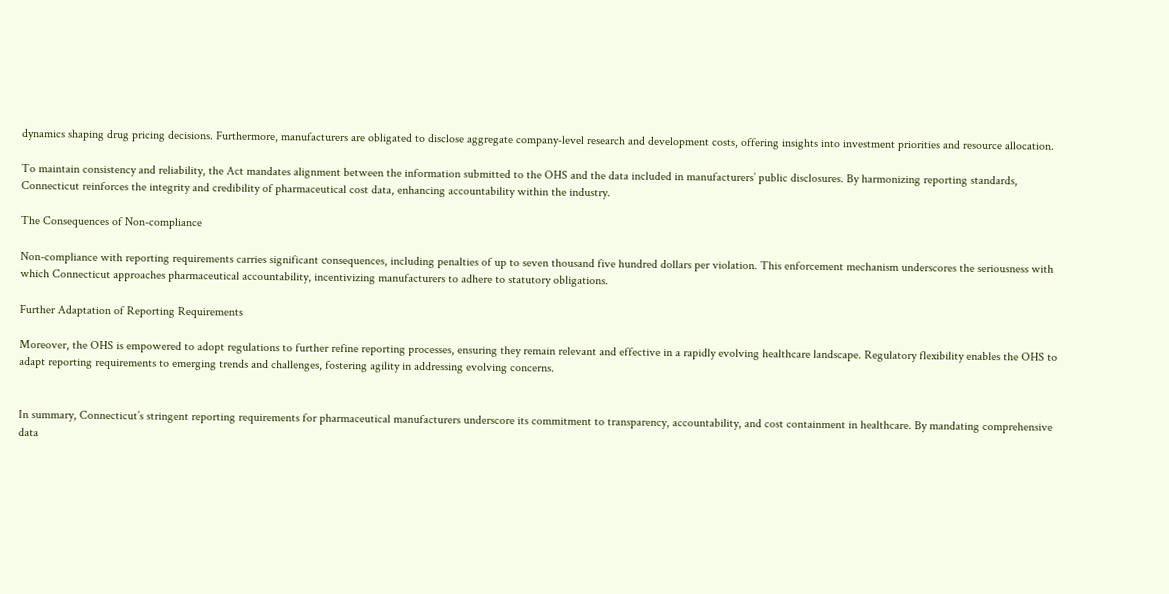dynamics shaping drug pricing decisions. Furthermore, manufacturers are obligated to disclose aggregate company-level research and development costs, offering insights into investment priorities and resource allocation.

To maintain consistency and reliability, the Act mandates alignment between the information submitted to the OHS and the data included in manufacturers’ public disclosures. By harmonizing reporting standards, Connecticut reinforces the integrity and credibility of pharmaceutical cost data, enhancing accountability within the industry.

The Consequences of Non-compliance

Non-compliance with reporting requirements carries significant consequences, including penalties of up to seven thousand five hundred dollars per violation. This enforcement mechanism underscores the seriousness with which Connecticut approaches pharmaceutical accountability, incentivizing manufacturers to adhere to statutory obligations.

Further Adaptation of Reporting Requirements

Moreover, the OHS is empowered to adopt regulations to further refine reporting processes, ensuring they remain relevant and effective in a rapidly evolving healthcare landscape. Regulatory flexibility enables the OHS to adapt reporting requirements to emerging trends and challenges, fostering agility in addressing evolving concerns.


In summary, Connecticut’s stringent reporting requirements for pharmaceutical manufacturers underscore its commitment to transparency, accountability, and cost containment in healthcare. By mandating comprehensive data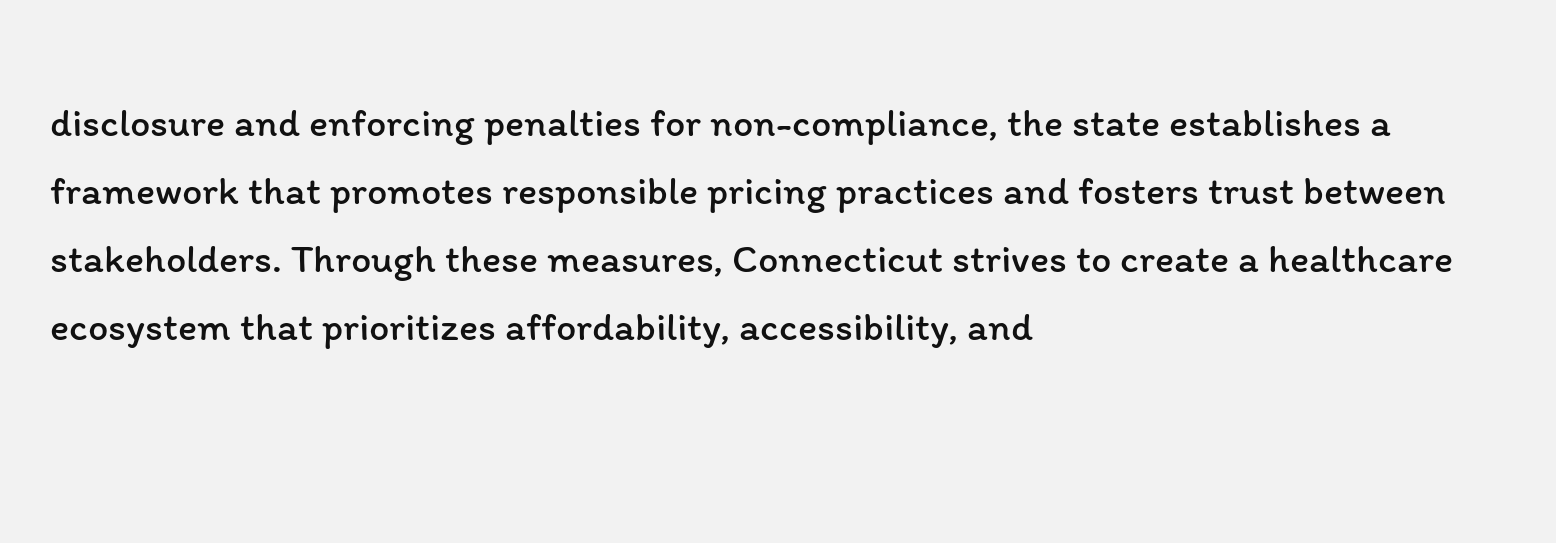disclosure and enforcing penalties for non-compliance, the state establishes a framework that promotes responsible pricing practices and fosters trust between stakeholders. Through these measures, Connecticut strives to create a healthcare ecosystem that prioritizes affordability, accessibility, and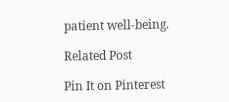patient well-being.

Related Post

Pin It on Pinterest